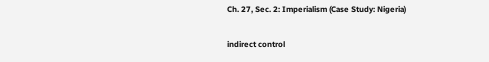Ch. 27, Sec. 2: Imperialism (Case Study: Nigeria)

indirect control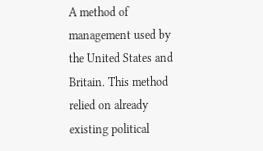A method of management used by the United States and Britain. This method relied on already existing political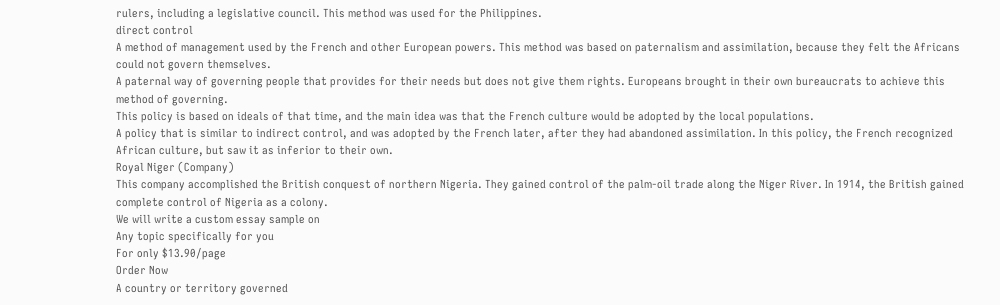rulers, including a legislative council. This method was used for the Philippines.
direct control
A method of management used by the French and other European powers. This method was based on paternalism and assimilation, because they felt the Africans could not govern themselves.
A paternal way of governing people that provides for their needs but does not give them rights. Europeans brought in their own bureaucrats to achieve this method of governing.
This policy is based on ideals of that time, and the main idea was that the French culture would be adopted by the local populations.
A policy that is similar to indirect control, and was adopted by the French later, after they had abandoned assimilation. In this policy, the French recognized African culture, but saw it as inferior to their own.
Royal Niger (Company)
This company accomplished the British conquest of northern Nigeria. They gained control of the palm-oil trade along the Niger River. In 1914, the British gained complete control of Nigeria as a colony.
We will write a custom essay sample on
Any topic specifically for you
For only $13.90/page
Order Now
A country or territory governed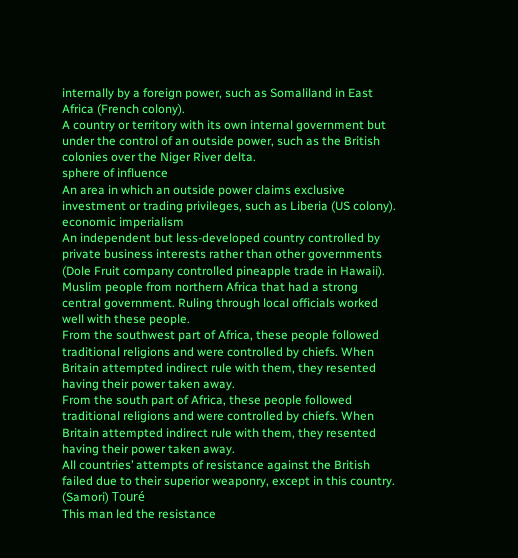internally by a foreign power, such as Somaliland in East Africa (French colony).
A country or territory with its own internal government but under the control of an outside power, such as the British colonies over the Niger River delta.
sphere of influence
An area in which an outside power claims exclusive investment or trading privileges, such as Liberia (US colony).
economic imperialism
An independent but less-developed country controlled by private business interests rather than other governments (Dole Fruit company controlled pineapple trade in Hawaii).
Muslim people from northern Africa that had a strong central government. Ruling through local officials worked well with these people.
From the southwest part of Africa, these people followed traditional religions and were controlled by chiefs. When Britain attempted indirect rule with them, they resented having their power taken away.
From the south part of Africa, these people followed traditional religions and were controlled by chiefs. When Britain attempted indirect rule with them, they resented having their power taken away.
All countries’ attempts of resistance against the British failed due to their superior weaponry, except in this country.
(Samori) Touré
This man led the resistance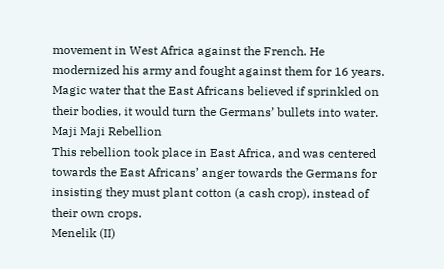movement in West Africa against the French. He modernized his army and fought against them for 16 years.
Magic water that the East Africans believed if sprinkled on their bodies, it would turn the Germans’ bullets into water.
Maji Maji Rebellion
This rebellion took place in East Africa, and was centered towards the East Africans’ anger towards the Germans for insisting they must plant cotton (a cash crop), instead of their own crops.
Menelik (II)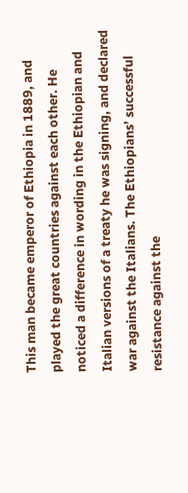This man became emperor of Ethiopia in 1889, and played the great countries against each other. He noticed a difference in wording in the Ethiopian and Italian versions of a treaty he was signing, and declared war against the Italians. The Ethiopians’ successful resistance against the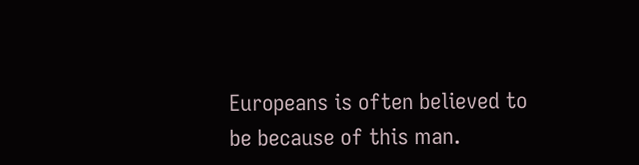Europeans is often believed to be because of this man.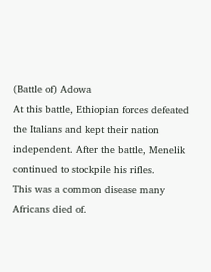(Battle of) Adowa
At this battle, Ethiopian forces defeated the Italians and kept their nation independent. After the battle, Menelik continued to stockpile his rifles.
This was a common disease many Africans died of.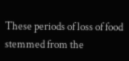These periods of loss of food stemmed from the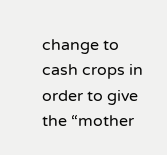change to cash crops in order to give the “mother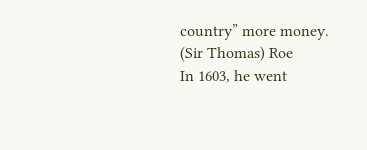country” more money.
(Sir Thomas) Roe
In 1603, he went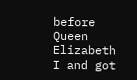before Queen Elizabeth I and got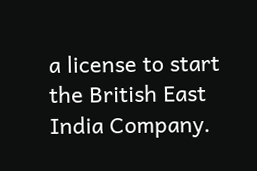a license to start the British East India Company.